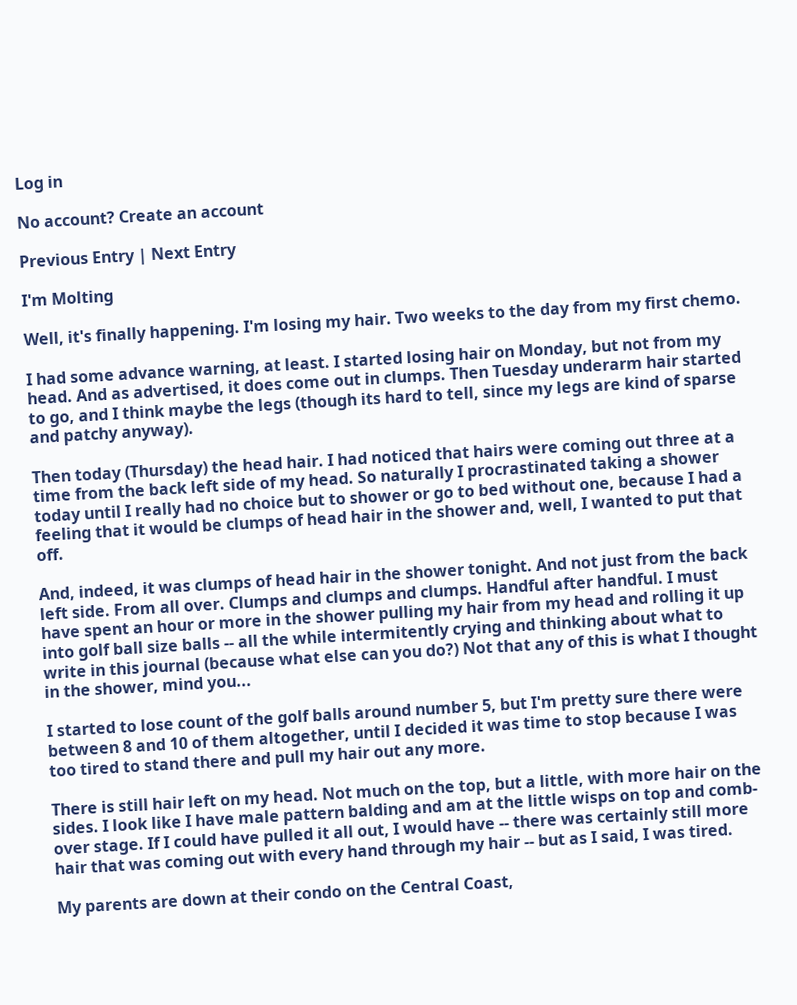Log in

No account? Create an account

Previous Entry | Next Entry

I'm Molting

Well, it's finally happening. I'm losing my hair. Two weeks to the day from my first chemo.

I had some advance warning, at least. I started losing hair on Monday, but not from my head. And as advertised, it does come out in clumps. Then Tuesday underarm hair started to go, and I think maybe the legs (though its hard to tell, since my legs are kind of sparse and patchy anyway).

Then today (Thursday) the head hair. I had noticed that hairs were coming out three at a time from the back left side of my head. So naturally I procrastinated taking a shower today until I really had no choice but to shower or go to bed without one, because I had a feeling that it would be clumps of head hair in the shower and, well, I wanted to put that off.

And, indeed, it was clumps of head hair in the shower tonight. And not just from the back left side. From all over. Clumps and clumps and clumps. Handful after handful. I must have spent an hour or more in the shower pulling my hair from my head and rolling it up into golf ball size balls -- all the while intermitently crying and thinking about what to write in this journal (because what else can you do?) Not that any of this is what I thought in the shower, mind you...

I started to lose count of the golf balls around number 5, but I'm pretty sure there were between 8 and 10 of them altogether, until I decided it was time to stop because I was too tired to stand there and pull my hair out any more.

There is still hair left on my head. Not much on the top, but a little, with more hair on the sides. I look like I have male pattern balding and am at the little wisps on top and comb-over stage. If I could have pulled it all out, I would have -- there was certainly still more hair that was coming out with every hand through my hair -- but as I said, I was tired.

My parents are down at their condo on the Central Coast,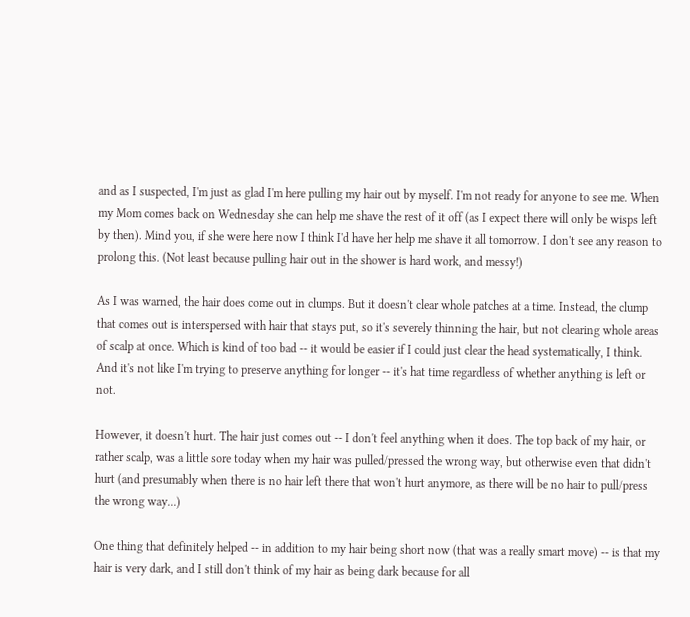and as I suspected, I'm just as glad I'm here pulling my hair out by myself. I'm not ready for anyone to see me. When my Mom comes back on Wednesday she can help me shave the rest of it off (as I expect there will only be wisps left by then). Mind you, if she were here now I think I'd have her help me shave it all tomorrow. I don't see any reason to prolong this. (Not least because pulling hair out in the shower is hard work, and messy!)

As I was warned, the hair does come out in clumps. But it doesn't clear whole patches at a time. Instead, the clump that comes out is interspersed with hair that stays put, so it's severely thinning the hair, but not clearing whole areas of scalp at once. Which is kind of too bad -- it would be easier if I could just clear the head systematically, I think. And it's not like I'm trying to preserve anything for longer -- it's hat time regardless of whether anything is left or not.

However, it doesn't hurt. The hair just comes out -- I don't feel anything when it does. The top back of my hair, or rather scalp, was a little sore today when my hair was pulled/pressed the wrong way, but otherwise even that didn't hurt (and presumably when there is no hair left there that won't hurt anymore, as there will be no hair to pull/press the wrong way...)

One thing that definitely helped -- in addition to my hair being short now (that was a really smart move) -- is that my hair is very dark, and I still don't think of my hair as being dark because for all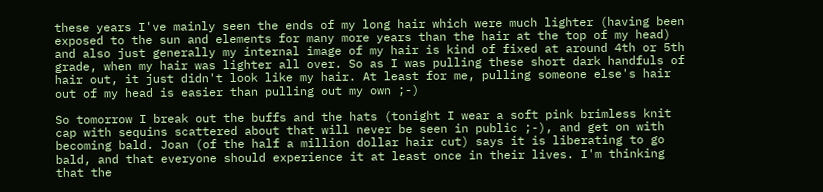these years I've mainly seen the ends of my long hair which were much lighter (having been exposed to the sun and elements for many more years than the hair at the top of my head) and also just generally my internal image of my hair is kind of fixed at around 4th or 5th grade, when my hair was lighter all over. So as I was pulling these short dark handfuls of hair out, it just didn't look like my hair. At least for me, pulling someone else's hair out of my head is easier than pulling out my own ;-)

So tomorrow I break out the buffs and the hats (tonight I wear a soft pink brimless knit cap with sequins scattered about that will never be seen in public ;-), and get on with becoming bald. Joan (of the half a million dollar hair cut) says it is liberating to go bald, and that everyone should experience it at least once in their lives. I'm thinking that the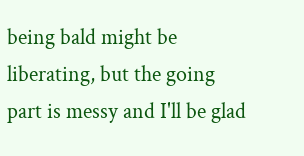being bald might be liberating, but the going part is messy and I'll be glad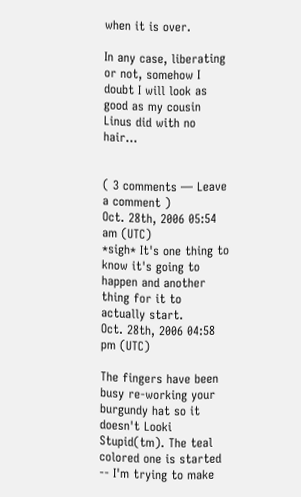when it is over.

In any case, liberating or not, somehow I doubt I will look as good as my cousin Linus did with no hair...


( 3 comments — Leave a comment )
Oct. 28th, 2006 05:54 am (UTC)
*sigh* It's one thing to know it's going to happen and another thing for it to actually start.
Oct. 28th, 2006 04:58 pm (UTC)

The fingers have been busy re-working your burgundy hat so it doesn't Looki Stupid(tm). The teal colored one is started -- I'm trying to make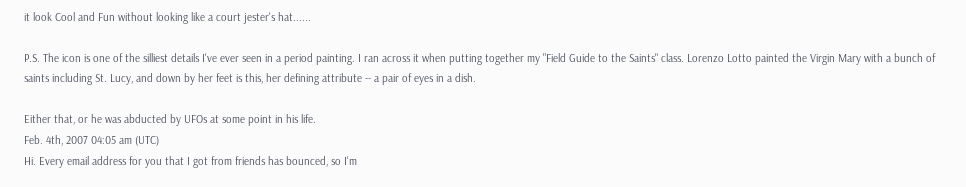it look Cool and Fun without looking like a court jester's hat......

P.S. The icon is one of the silliest details I've ever seen in a period painting. I ran across it when putting together my "Field Guide to the Saints" class. Lorenzo Lotto painted the Virgin Mary with a bunch of saints including St. Lucy, and down by her feet is this, her defining attribute -- a pair of eyes in a dish.

Either that, or he was abducted by UFOs at some point in his life.
Feb. 4th, 2007 04:05 am (UTC)
Hi. Every email address for you that I got from friends has bounced, so I'm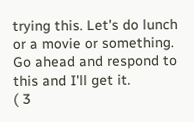trying this. Let's do lunch or a movie or something. Go ahead and respond to this and I'll get it.
( 3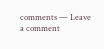comments — Leave a comment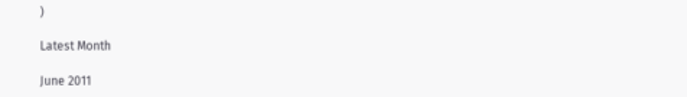)

Latest Month

June 2011